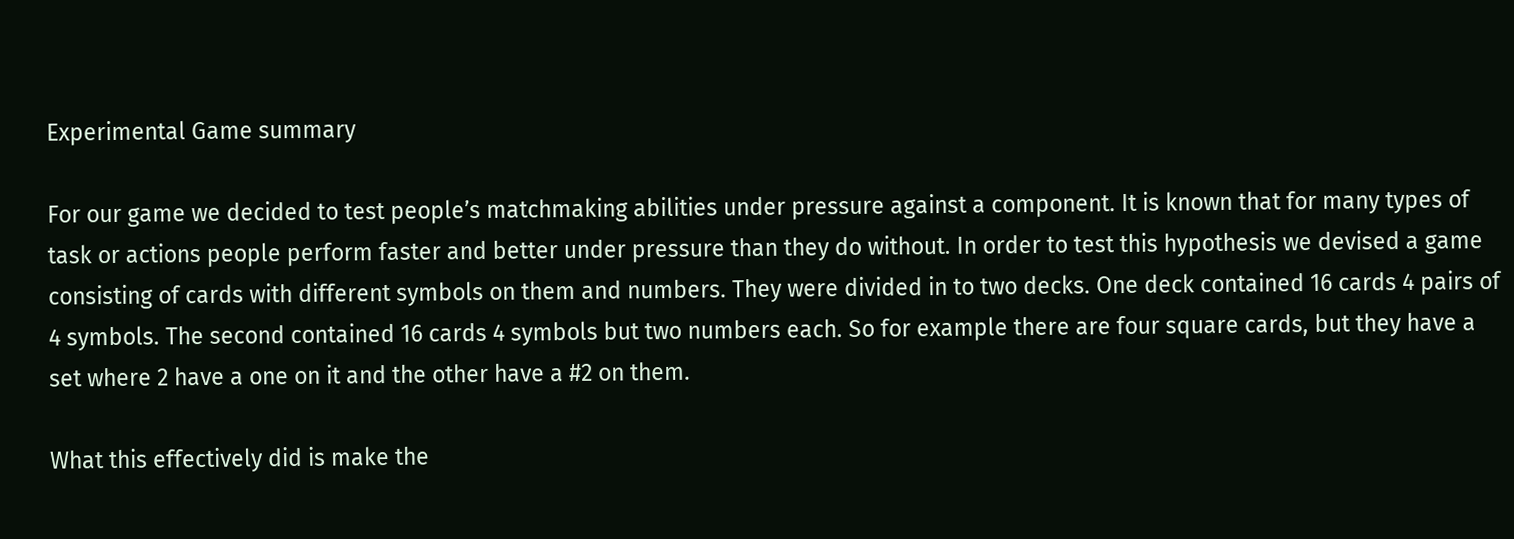Experimental Game summary

For our game we decided to test people’s matchmaking abilities under pressure against a component. It is known that for many types of task or actions people perform faster and better under pressure than they do without. In order to test this hypothesis we devised a game consisting of cards with different symbols on them and numbers. They were divided in to two decks. One deck contained 16 cards 4 pairs of 4 symbols. The second contained 16 cards 4 symbols but two numbers each. So for example there are four square cards, but they have a set where 2 have a one on it and the other have a #2 on them.

What this effectively did is make the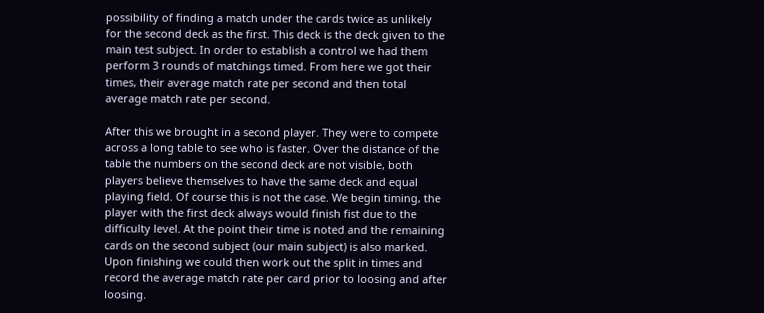possibility of finding a match under the cards twice as unlikely for the second deck as the first. This deck is the deck given to the main test subject. In order to establish a control we had them perform 3 rounds of matchings timed. From here we got their times, their average match rate per second and then total average match rate per second.

After this we brought in a second player. They were to compete across a long table to see who is faster. Over the distance of the table the numbers on the second deck are not visible, both players believe themselves to have the same deck and equal playing field. Of course this is not the case. We begin timing, the player with the first deck always would finish fist due to the difficulty level. At the point their time is noted and the remaining cards on the second subject (our main subject) is also marked. Upon finishing we could then work out the split in times and record the average match rate per card prior to loosing and after loosing.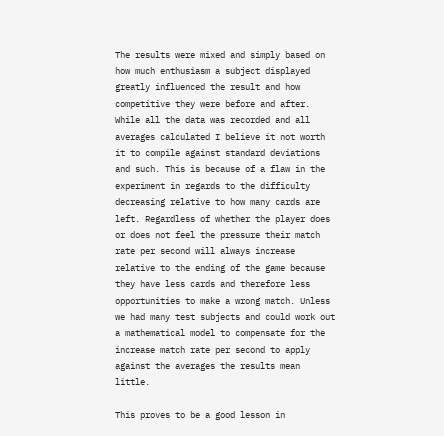The results were mixed and simply based on how much enthusiasm a subject displayed greatly influenced the result and how competitive they were before and after. While all the data was recorded and all averages calculated I believe it not worth it to compile against standard deviations and such. This is because of a flaw in the experiment in regards to the difficulty decreasing relative to how many cards are left. Regardless of whether the player does or does not feel the pressure their match rate per second will always increase relative to the ending of the game because they have less cards and therefore less opportunities to make a wrong match. Unless we had many test subjects and could work out a mathematical model to compensate for the increase match rate per second to apply against the averages the results mean little.

This proves to be a good lesson in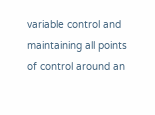variable control and maintaining all points of control around an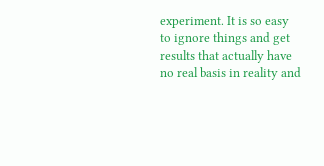experiment. It is so easy to ignore things and get results that actually have no real basis in reality and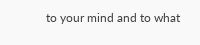to your mind and to what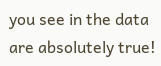you see in the data are absolutely true!